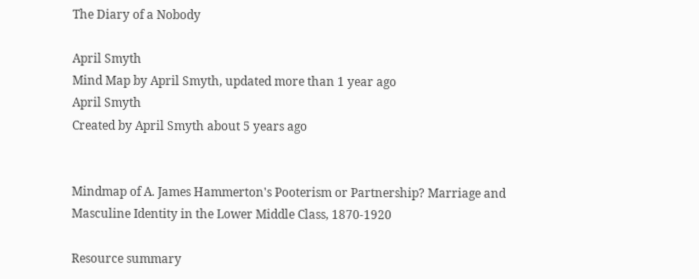The Diary of a Nobody

April Smyth
Mind Map by April Smyth, updated more than 1 year ago
April Smyth
Created by April Smyth about 5 years ago


Mindmap of A. James Hammerton's Pooterism or Partnership? Marriage and Masculine Identity in the Lower Middle Class, 1870-1920

Resource summary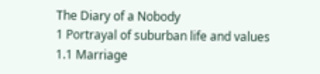The Diary of a Nobody
1 Portrayal of suburban life and values
1.1 Marriage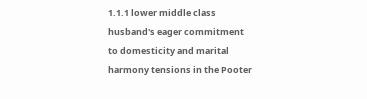1.1.1 lower middle class husband's eager commitment to domesticity and marital harmony tensions in the Pooter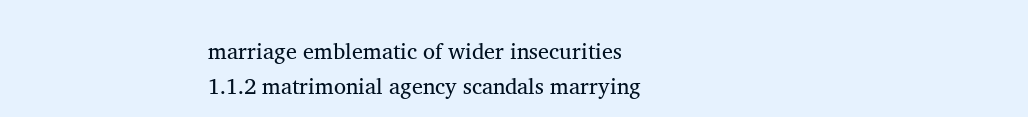marriage emblematic of wider insecurities
1.1.2 matrimonial agency scandals marrying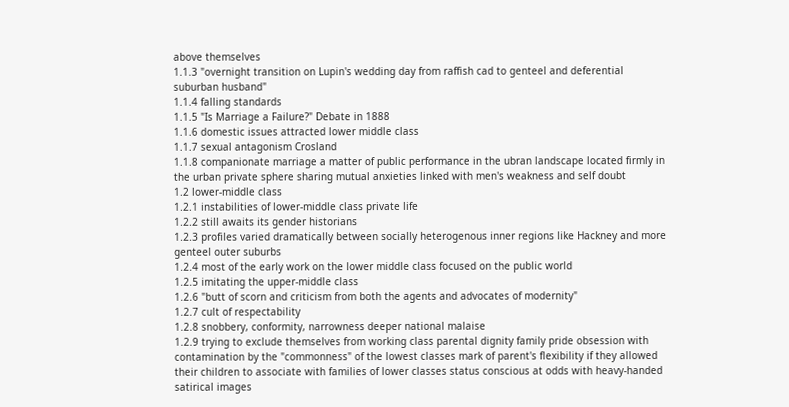above themselves
1.1.3 "overnight transition on Lupin's wedding day from raffish cad to genteel and deferential suburban husband"
1.1.4 falling standards
1.1.5 "Is Marriage a Failure?" Debate in 1888
1.1.6 domestic issues attracted lower middle class
1.1.7 sexual antagonism Crosland
1.1.8 companionate marriage a matter of public performance in the ubran landscape located firmly in the urban private sphere sharing mutual anxieties linked with men's weakness and self doubt
1.2 lower-middle class
1.2.1 instabilities of lower-middle class private life
1.2.2 still awaits its gender historians
1.2.3 profiles varied dramatically between socially heterogenous inner regions like Hackney and more genteel outer suburbs
1.2.4 most of the early work on the lower middle class focused on the public world
1.2.5 imitating the upper-middle class
1.2.6 "butt of scorn and criticism from both the agents and advocates of modernity"
1.2.7 cult of respectability
1.2.8 snobbery, conformity, narrowness deeper national malaise
1.2.9 trying to exclude themselves from working class parental dignity family pride obsession with contamination by the "commonness" of the lowest classes mark of parent's flexibility if they allowed their children to associate with families of lower classes status conscious at odds with heavy-handed satirical images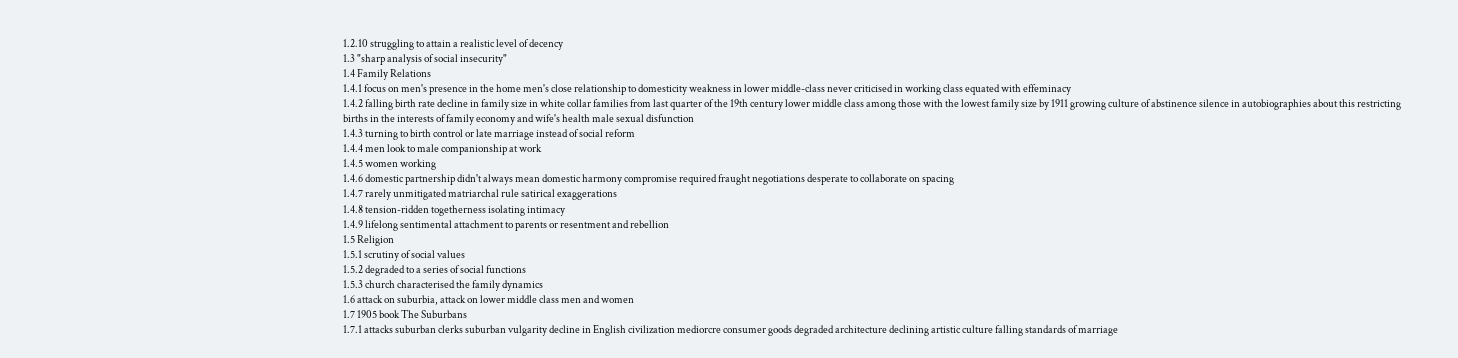1.2.10 struggling to attain a realistic level of decency
1.3 "sharp analysis of social insecurity"
1.4 Family Relations
1.4.1 focus on men's presence in the home men's close relationship to domesticity weakness in lower middle-class never criticised in working class equated with effeminacy
1.4.2 falling birth rate decline in family size in white collar families from last quarter of the 19th century lower middle class among those with the lowest family size by 1911 growing culture of abstinence silence in autobiographies about this restricting births in the interests of family economy and wife's health male sexual disfunction
1.4.3 turning to birth control or late marriage instead of social reform
1.4.4 men look to male companionship at work
1.4.5 women working
1.4.6 domestic partnership didn't always mean domestic harmony compromise required fraught negotiations desperate to collaborate on spacing
1.4.7 rarely unmitigated matriarchal rule satirical exaggerations
1.4.8 tension-ridden togetherness isolating intimacy
1.4.9 lifelong sentimental attachment to parents or resentment and rebellion
1.5 Religion
1.5.1 scrutiny of social values
1.5.2 degraded to a series of social functions
1.5.3 church characterised the family dynamics
1.6 attack on suburbia, attack on lower middle class men and women
1.7 1905 book The Suburbans
1.7.1 attacks suburban clerks suburban vulgarity decline in English civilization mediorcre consumer goods degraded architecture declining artistic culture falling standards of marriage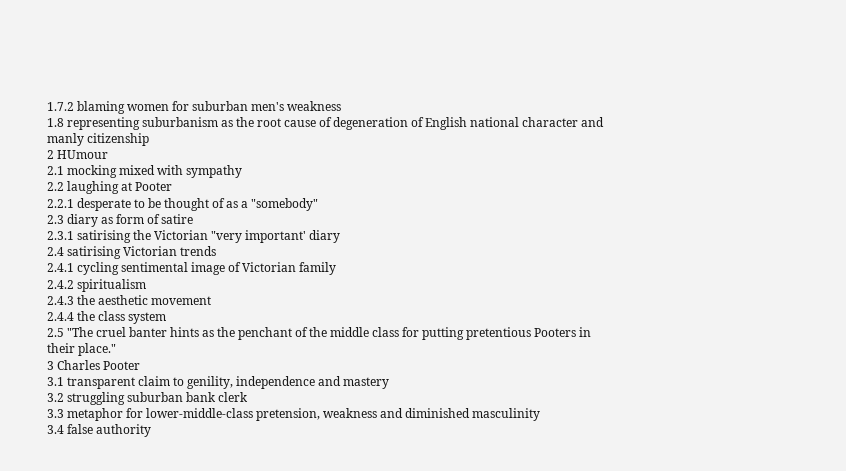1.7.2 blaming women for suburban men's weakness
1.8 representing suburbanism as the root cause of degeneration of English national character and manly citizenship
2 HUmour
2.1 mocking mixed with sympathy
2.2 laughing at Pooter
2.2.1 desperate to be thought of as a "somebody"
2.3 diary as form of satire
2.3.1 satirising the Victorian "very important' diary
2.4 satirising Victorian trends
2.4.1 cycling sentimental image of Victorian family
2.4.2 spiritualism
2.4.3 the aesthetic movement
2.4.4 the class system
2.5 "The cruel banter hints as the penchant of the middle class for putting pretentious Pooters in their place."
3 Charles Pooter
3.1 transparent claim to genility, independence and mastery
3.2 struggling suburban bank clerk
3.3 metaphor for lower-middle-class pretension, weakness and diminished masculinity
3.4 false authority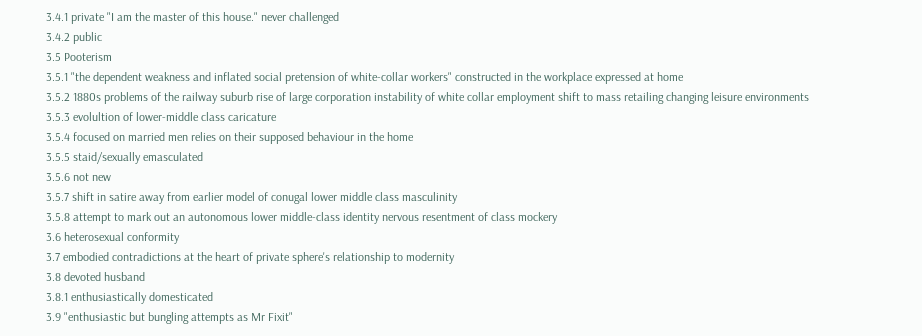3.4.1 private "I am the master of this house." never challenged
3.4.2 public
3.5 Pooterism
3.5.1 "the dependent weakness and inflated social pretension of white-collar workers" constructed in the workplace expressed at home
3.5.2 1880s problems of the railway suburb rise of large corporation instability of white collar employment shift to mass retailing changing leisure environments
3.5.3 evolultion of lower-middle class caricature
3.5.4 focused on married men relies on their supposed behaviour in the home
3.5.5 staid/sexually emasculated
3.5.6 not new
3.5.7 shift in satire away from earlier model of conugal lower middle class masculinity
3.5.8 attempt to mark out an autonomous lower middle-class identity nervous resentment of class mockery
3.6 heterosexual conformity
3.7 embodied contradictions at the heart of private sphere's relationship to modernity
3.8 devoted husband
3.8.1 enthusiastically domesticated
3.9 "enthusiastic but bungling attempts as Mr Fixit"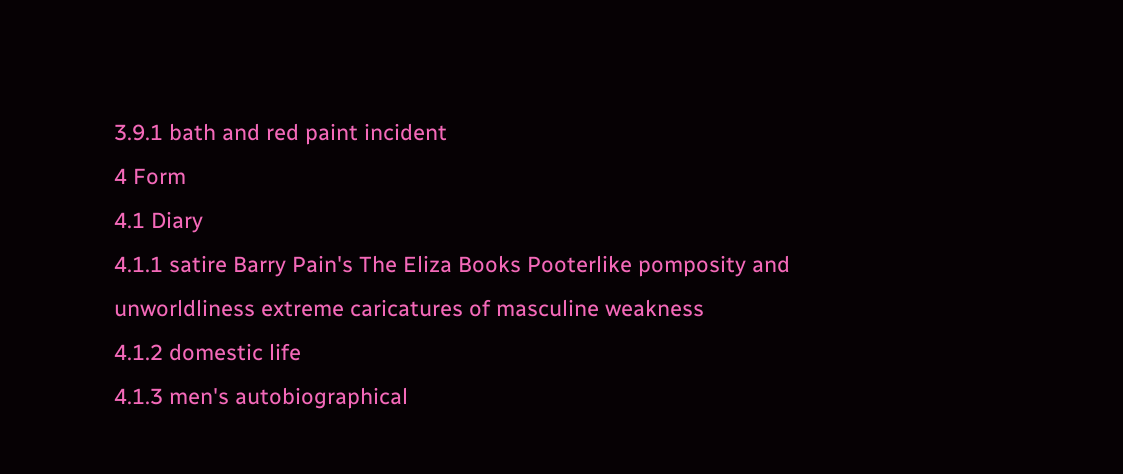3.9.1 bath and red paint incident
4 Form
4.1 Diary
4.1.1 satire Barry Pain's The Eliza Books Pooterlike pomposity and unworldliness extreme caricatures of masculine weakness
4.1.2 domestic life
4.1.3 men's autobiographical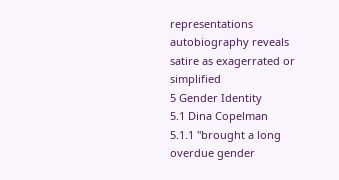representations autobiography reveals satire as exagerrated or simplified
5 Gender Identity
5.1 Dina Copelman
5.1.1 "brought a long overdue gender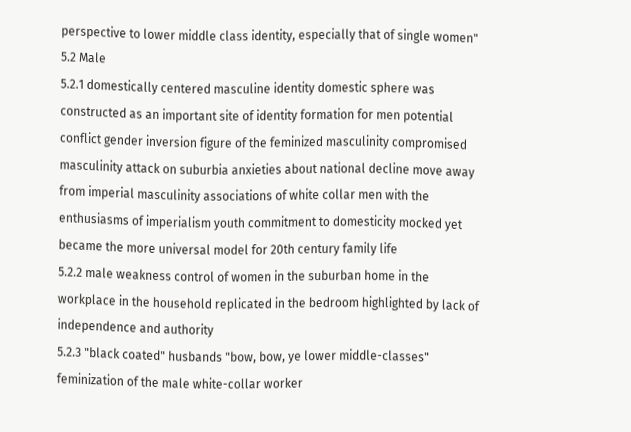perspective to lower middle class identity, especially that of single women"
5.2 Male
5.2.1 domestically centered masculine identity domestic sphere was constructed as an important site of identity formation for men potential conflict gender inversion figure of the feminized masculinity compromised masculinity attack on suburbia anxieties about national decline move away from imperial masculinity associations of white collar men with the enthusiasms of imperialism youth commitment to domesticity mocked yet became the more universal model for 20th century family life
5.2.2 male weakness control of women in the suburban home in the workplace in the household replicated in the bedroom highlighted by lack of independence and authority
5.2.3 "black coated" husbands "bow, bow, ye lower middle-classes" feminization of the male white-collar worker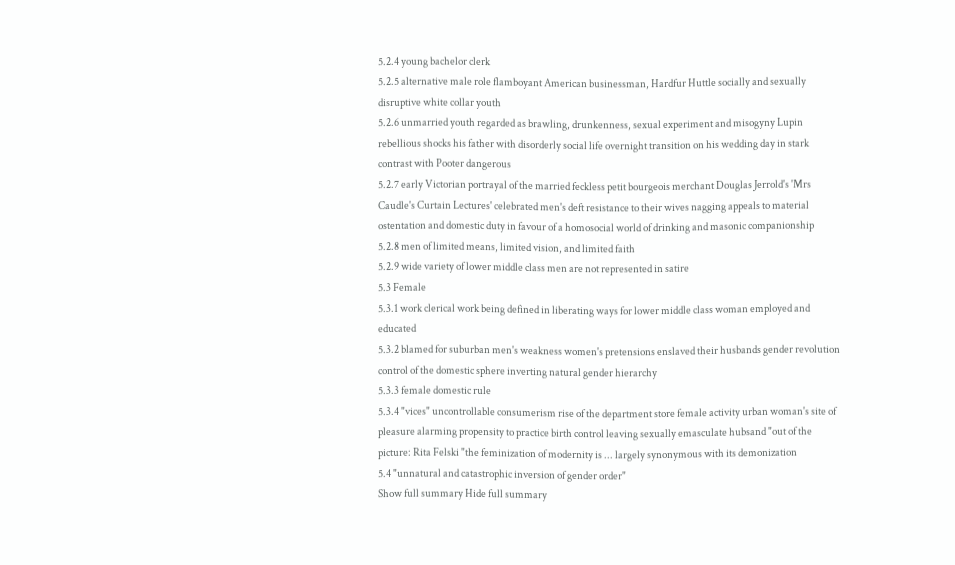5.2.4 young bachelor clerk
5.2.5 alternative male role flamboyant American businessman, Hardfur Huttle socially and sexually disruptive white collar youth
5.2.6 unmarried youth regarded as brawling, drunkenness, sexual experiment and misogyny Lupin rebellious shocks his father with disorderly social life overnight transition on his wedding day in stark contrast with Pooter dangerous
5.2.7 early Victorian portrayal of the married feckless petit bourgeois merchant Douglas Jerrold's 'Mrs Caudle's Curtain Lectures' celebrated men's deft resistance to their wives nagging appeals to material ostentation and domestic duty in favour of a homosocial world of drinking and masonic companionship
5.2.8 men of limited means, limited vision, and limited faith
5.2.9 wide variety of lower middle class men are not represented in satire
5.3 Female
5.3.1 work clerical work being defined in liberating ways for lower middle class woman employed and educated
5.3.2 blamed for suburban men's weakness women's pretensions enslaved their husbands gender revolution control of the domestic sphere inverting natural gender hierarchy
5.3.3 female domestic rule
5.3.4 "vices" uncontrollable consumerism rise of the department store female activity urban woman's site of pleasure alarming propensity to practice birth control leaving sexually emasculate hubsand "out of the picture: Rita Felski "the feminization of modernity is ... largely synonymous with its demonization
5.4 "unnatural and catastrophic inversion of gender order"
Show full summary Hide full summary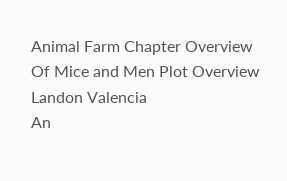Animal Farm Chapter Overview
Of Mice and Men Plot Overview
Landon Valencia
An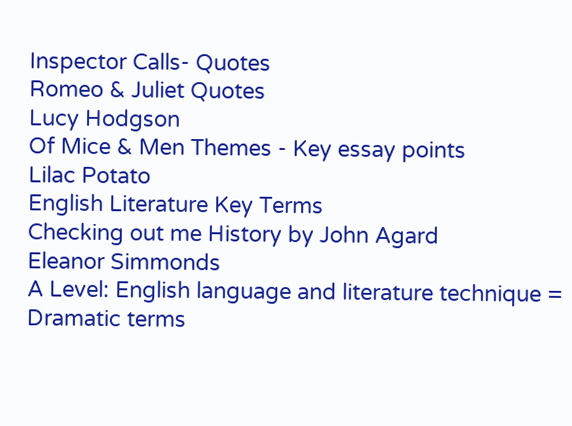Inspector Calls- Quotes
Romeo & Juliet Quotes
Lucy Hodgson
Of Mice & Men Themes - Key essay points
Lilac Potato
English Literature Key Terms
Checking out me History by John Agard
Eleanor Simmonds
A Level: English language and literature technique = Dramatic terms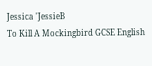Jessica 'JessieB
To Kill A Mockingbird GCSE English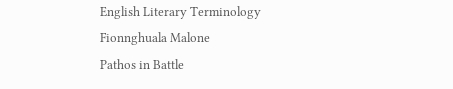English Literary Terminology
Fionnghuala Malone
Pathos in Battle